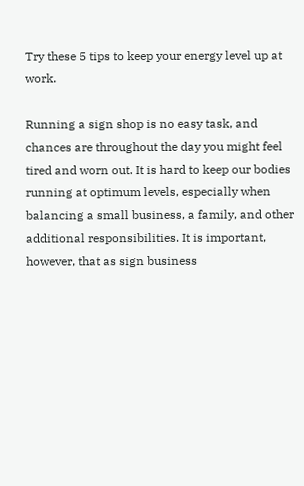Try these 5 tips to keep your energy level up at work.

Running a sign shop is no easy task, and chances are throughout the day you might feel tired and worn out. It is hard to keep our bodies running at optimum levels, especially when balancing a small business, a family, and other additional responsibilities. It is important, however, that as sign business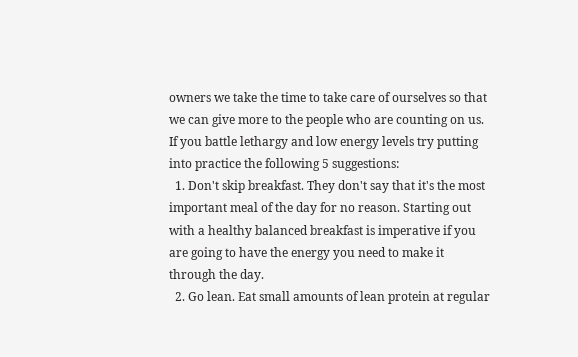owners we take the time to take care of ourselves so that we can give more to the people who are counting on us. If you battle lethargy and low energy levels try putting into practice the following 5 suggestions:
  1. Don't skip breakfast. They don't say that it's the most important meal of the day for no reason. Starting out with a healthy balanced breakfast is imperative if you are going to have the energy you need to make it through the day.
  2. Go lean. Eat small amounts of lean protein at regular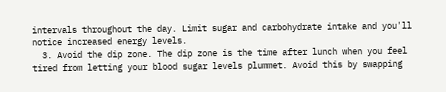intervals throughout the day. Limit sugar and carbohydrate intake and you'll notice increased energy levels.
  3. Avoid the dip zone. The dip zone is the time after lunch when you feel tired from letting your blood sugar levels plummet. Avoid this by swapping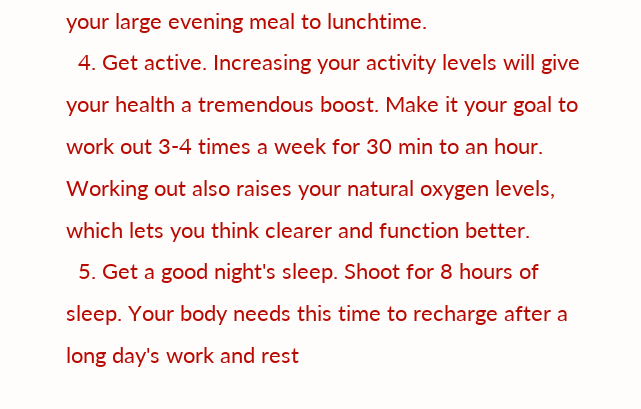your large evening meal to lunchtime.
  4. Get active. Increasing your activity levels will give your health a tremendous boost. Make it your goal to work out 3-4 times a week for 30 min to an hour. Working out also raises your natural oxygen levels, which lets you think clearer and function better.
  5. Get a good night's sleep. Shoot for 8 hours of sleep. Your body needs this time to recharge after a long day's work and rest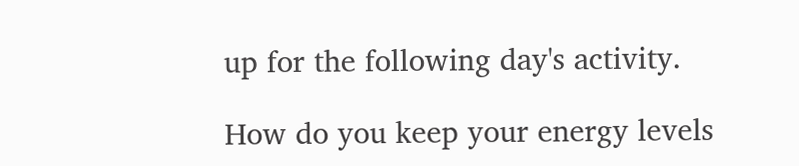up for the following day's activity.

How do you keep your energy levels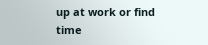up at work or find time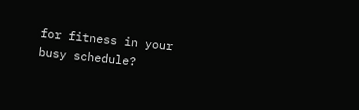for fitness in your busy schedule?